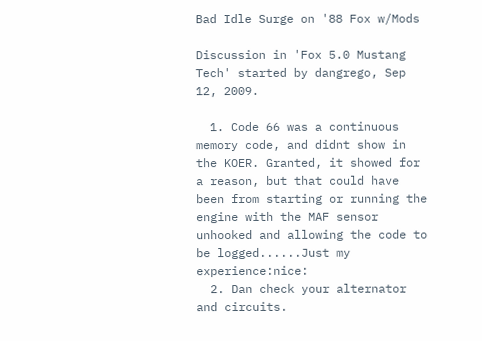Bad Idle Surge on '88 Fox w/Mods

Discussion in 'Fox 5.0 Mustang Tech' started by dangrego, Sep 12, 2009.

  1. Code 66 was a continuous memory code, and didnt show in the KOER. Granted, it showed for a reason, but that could have been from starting or running the engine with the MAF sensor unhooked and allowing the code to be logged......Just my experience:nice:
  2. Dan check your alternator and circuits.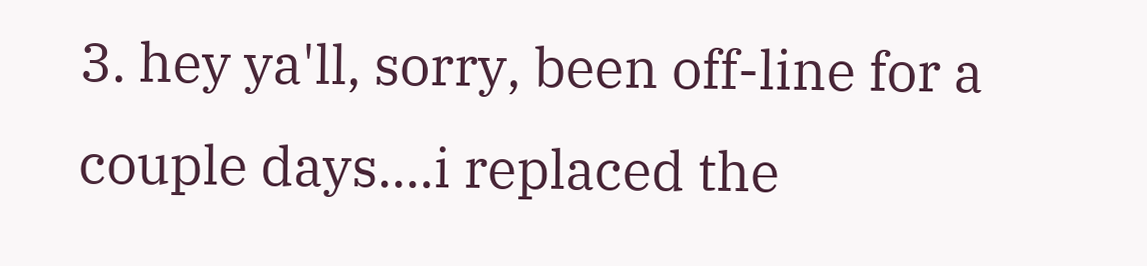3. hey ya'll, sorry, been off-line for a couple days....i replaced the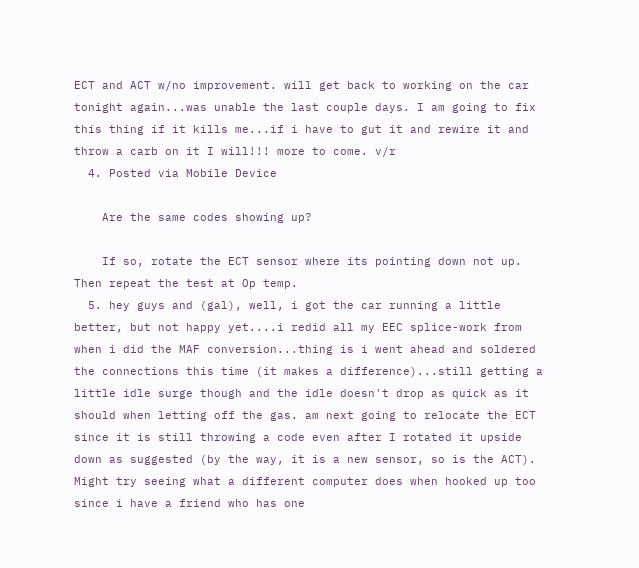ECT and ACT w/no improvement. will get back to working on the car tonight again...was unable the last couple days. I am going to fix this thing if it kills me...if i have to gut it and rewire it and throw a carb on it I will!!! more to come. v/r
  4. Posted via Mobile Device

    Are the same codes showing up?

    If so, rotate the ECT sensor where its pointing down not up. Then repeat the test at Op temp.
  5. hey guys and (gal), well, i got the car running a little better, but not happy yet....i redid all my EEC splice-work from when i did the MAF conversion...thing is i went ahead and soldered the connections this time (it makes a difference)...still getting a little idle surge though and the idle doesn't drop as quick as it should when letting off the gas. am next going to relocate the ECT since it is still throwing a code even after I rotated it upside down as suggested (by the way, it is a new sensor, so is the ACT). Might try seeing what a different computer does when hooked up too since i have a friend who has one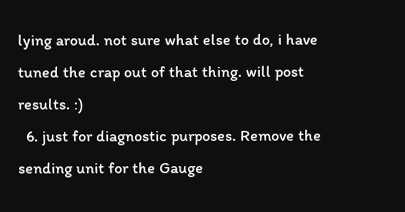lying aroud. not sure what else to do, i have tuned the crap out of that thing. will post results. :)
  6. just for diagnostic purposes. Remove the sending unit for the Gauge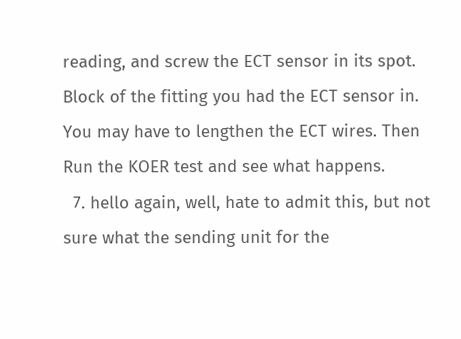reading, and screw the ECT sensor in its spot. Block of the fitting you had the ECT sensor in. You may have to lengthen the ECT wires. Then Run the KOER test and see what happens.
  7. hello again, well, hate to admit this, but not sure what the sending unit for the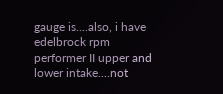gauge is....also, i have edelbrock rpm performer II upper and lower intake....not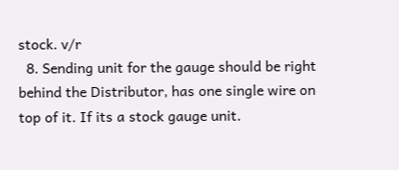stock. v/r
  8. Sending unit for the gauge should be right behind the Distributor, has one single wire on top of it. If its a stock gauge unit.